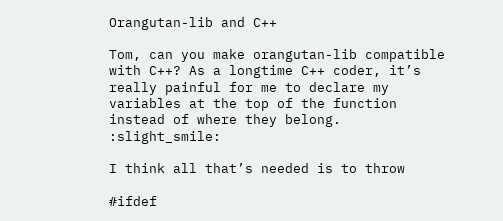Orangutan-lib and C++

Tom, can you make orangutan-lib compatible with C++? As a longtime C++ coder, it’s really painful for me to declare my variables at the top of the function instead of where they belong. :slight_smile:

I think all that’s needed is to throw

#ifdef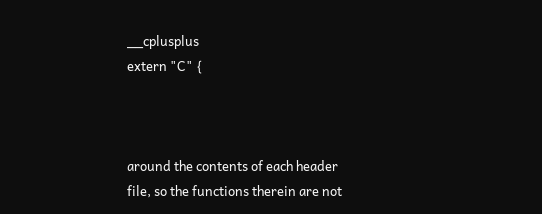__cplusplus
extern "C" {



around the contents of each header file, so the functions therein are not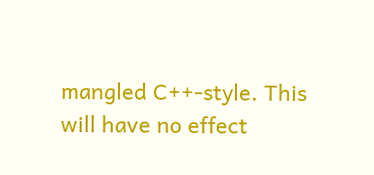mangled C++-style. This will have no effect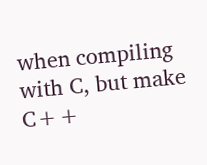when compiling with C, but make C++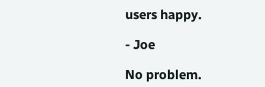users happy.

- Joe

No problem.